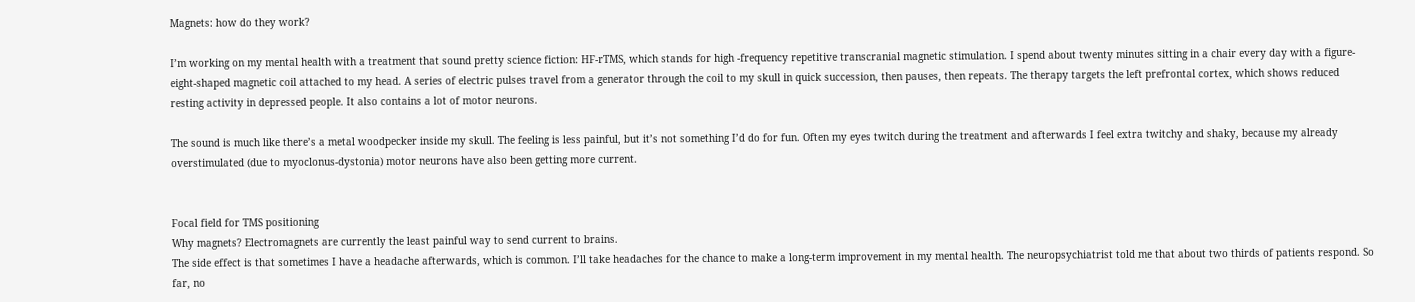Magnets: how do they work?

I’m working on my mental health with a treatment that sound pretty science fiction: HF-rTMS, which stands for high -frequency repetitive transcranial magnetic stimulation. I spend about twenty minutes sitting in a chair every day with a figure-eight-shaped magnetic coil attached to my head. A series of electric pulses travel from a generator through the coil to my skull in quick succession, then pauses, then repeats. The therapy targets the left prefrontal cortex, which shows reduced resting activity in depressed people. It also contains a lot of motor neurons.

The sound is much like there’s a metal woodpecker inside my skull. The feeling is less painful, but it’s not something I’d do for fun. Often my eyes twitch during the treatment and afterwards I feel extra twitchy and shaky, because my already overstimulated (due to myoclonus-dystonia) motor neurons have also been getting more current.


Focal field for TMS positioning
Why magnets? Electromagnets are currently the least painful way to send current to brains.
The side effect is that sometimes I have a headache afterwards, which is common. I’ll take headaches for the chance to make a long-term improvement in my mental health. The neuropsychiatrist told me that about two thirds of patients respond. So far, no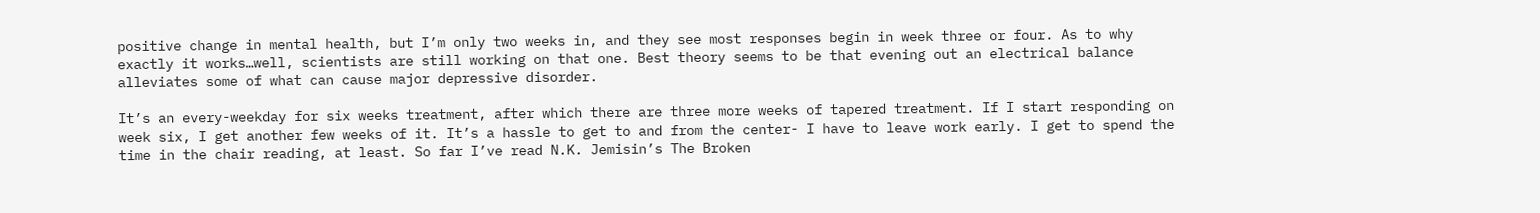positive change in mental health, but I’m only two weeks in, and they see most responses begin in week three or four. As to why exactly it works…well, scientists are still working on that one. Best theory seems to be that evening out an electrical balance alleviates some of what can cause major depressive disorder.

It’s an every-weekday for six weeks treatment, after which there are three more weeks of tapered treatment. If I start responding on week six, I get another few weeks of it. It’s a hassle to get to and from the center- I have to leave work early. I get to spend the time in the chair reading, at least. So far I’ve read N.K. Jemisin’s The Broken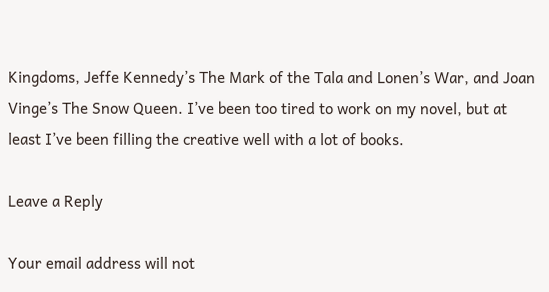Kingdoms, Jeffe Kennedy’s The Mark of the Tala and Lonen’s War, and Joan Vinge’s The Snow Queen. I’ve been too tired to work on my novel, but at least I’ve been filling the creative well with a lot of books.

Leave a Reply

Your email address will not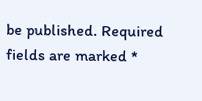be published. Required fields are marked *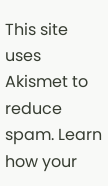This site uses Akismet to reduce spam. Learn how your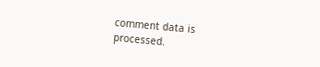comment data is processed.